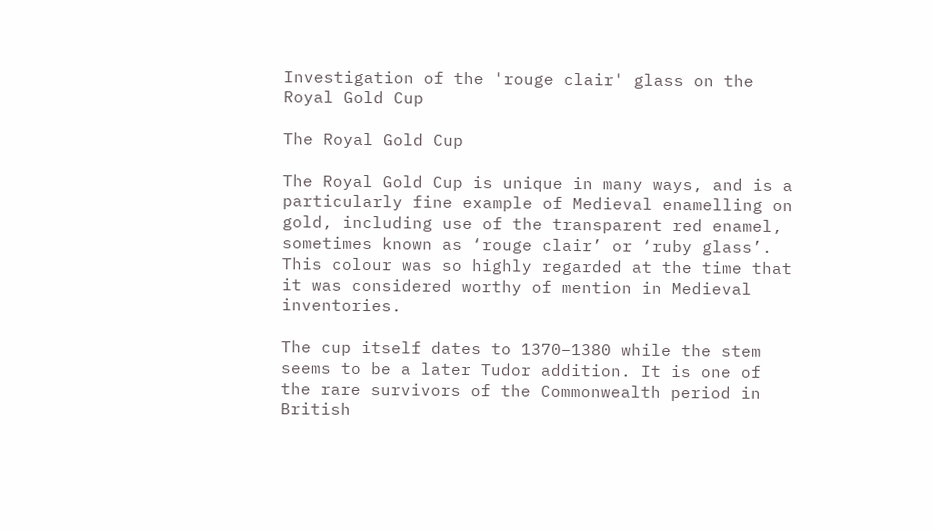Investigation of the 'rouge clair' glass on the Royal Gold Cup

The Royal Gold Cup

The Royal Gold Cup is unique in many ways, and is a particularly fine example of Medieval enamelling on gold, including use of the transparent red enamel, sometimes known as ‘rouge clair’ or ‘ruby glass’. This colour was so highly regarded at the time that it was considered worthy of mention in Medieval inventories.

The cup itself dates to 1370–1380 while the stem seems to be a later Tudor addition. It is one of the rare survivors of the Commonwealth period in British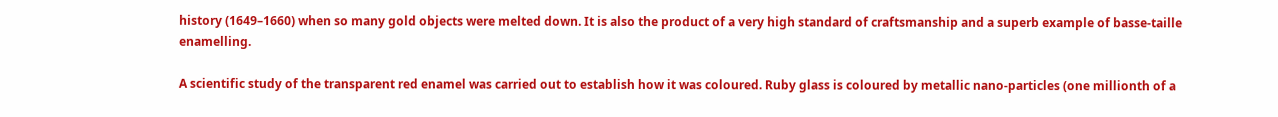history (1649–1660) when so many gold objects were melted down. It is also the product of a very high standard of craftsmanship and a superb example of basse-taille enamelling.

A scientific study of the transparent red enamel was carried out to establish how it was coloured. Ruby glass is coloured by metallic nano-particles (one millionth of a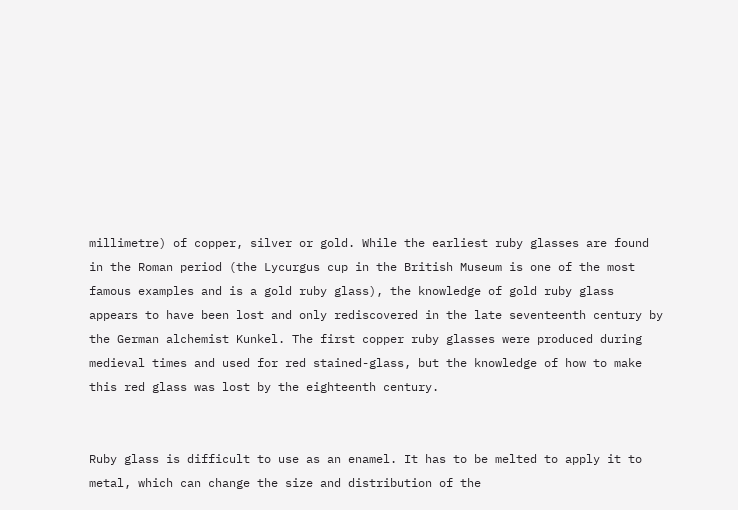millimetre) of copper, silver or gold. While the earliest ruby glasses are found in the Roman period (the Lycurgus cup in the British Museum is one of the most famous examples and is a gold ruby glass), the knowledge of gold ruby glass appears to have been lost and only rediscovered in the late seventeenth century by the German alchemist Kunkel. The first copper ruby glasses were produced during medieval times and used for red stained-glass, but the knowledge of how to make this red glass was lost by the eighteenth century.


Ruby glass is difficult to use as an enamel. It has to be melted to apply it to metal, which can change the size and distribution of the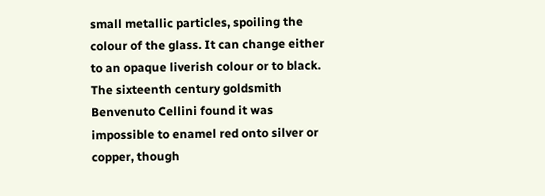small metallic particles, spoiling the colour of the glass. It can change either to an opaque liverish colour or to black. The sixteenth century goldsmith Benvenuto Cellini found it was impossible to enamel red onto silver or copper, though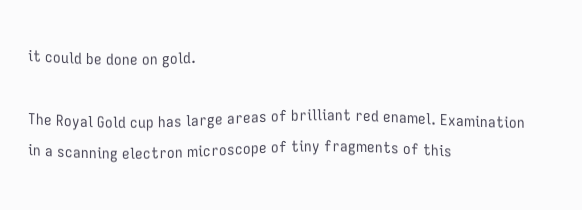it could be done on gold.

The Royal Gold cup has large areas of brilliant red enamel. Examination in a scanning electron microscope of tiny fragments of this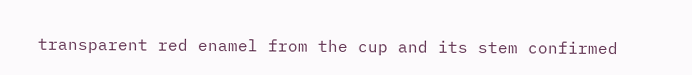transparent red enamel from the cup and its stem confirmed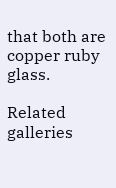that both are copper ruby glass.

Related galleries